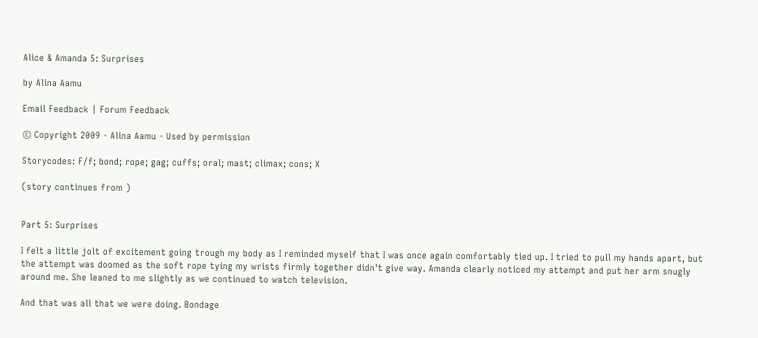Alice & Amanda 5: Surprises

by Alina Aamu

Email Feedback | Forum Feedback

© Copyright 2009 - Alina Aamu - Used by permission

Storycodes: F/f; bond; rope; gag; cuffs; oral; mast; climax; cons; X

(story continues from )


Part 5: Surprises

I felt a little jolt of excitement going trough my body as I reminded myself that I was once again comfortably tied up. I tried to pull my hands apart, but the attempt was doomed as the soft rope tying my wrists firmly together didn't give way. Amanda clearly noticed my attempt and put her arm snugly around me. She leaned to me slightly as we continued to watch television.

And that was all that we were doing. Bondage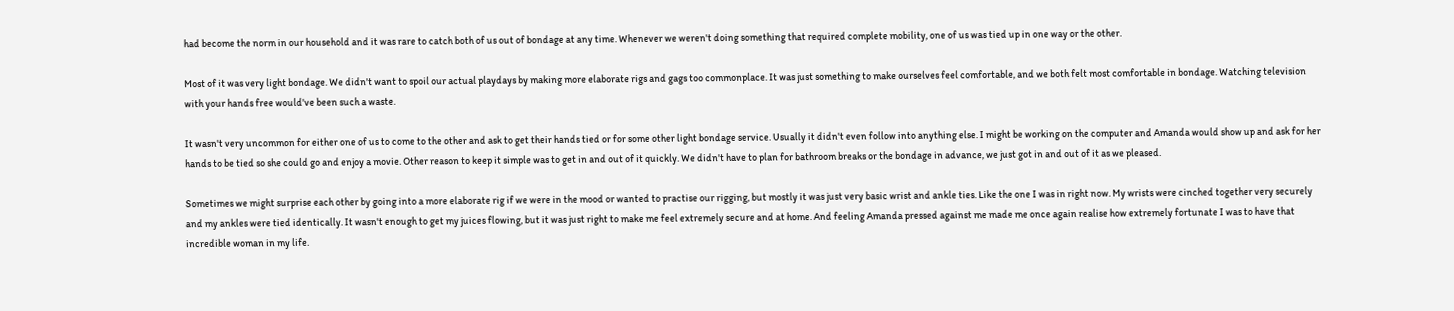had become the norm in our household and it was rare to catch both of us out of bondage at any time. Whenever we weren't doing something that required complete mobility, one of us was tied up in one way or the other.

Most of it was very light bondage. We didn't want to spoil our actual playdays by making more elaborate rigs and gags too commonplace. It was just something to make ourselves feel comfortable, and we both felt most comfortable in bondage. Watching television with your hands free would've been such a waste.

It wasn't very uncommon for either one of us to come to the other and ask to get their hands tied or for some other light bondage service. Usually it didn't even follow into anything else. I might be working on the computer and Amanda would show up and ask for her hands to be tied so she could go and enjoy a movie. Other reason to keep it simple was to get in and out of it quickly. We didn't have to plan for bathroom breaks or the bondage in advance, we just got in and out of it as we pleased.

Sometimes we might surprise each other by going into a more elaborate rig if we were in the mood or wanted to practise our rigging, but mostly it was just very basic wrist and ankle ties. Like the one I was in right now. My wrists were cinched together very securely and my ankles were tied identically. It wasn't enough to get my juices flowing, but it was just right to make me feel extremely secure and at home. And feeling Amanda pressed against me made me once again realise how extremely fortunate I was to have that incredible woman in my life.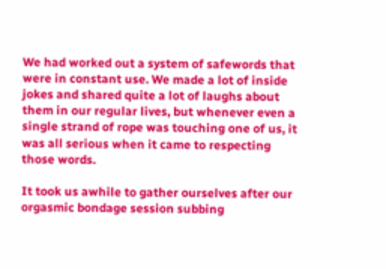We had worked out a system of safewords that were in constant use. We made a lot of inside jokes and shared quite a lot of laughs about them in our regular lives, but whenever even a single strand of rope was touching one of us, it was all serious when it came to respecting those words.

It took us awhile to gather ourselves after our orgasmic bondage session subbing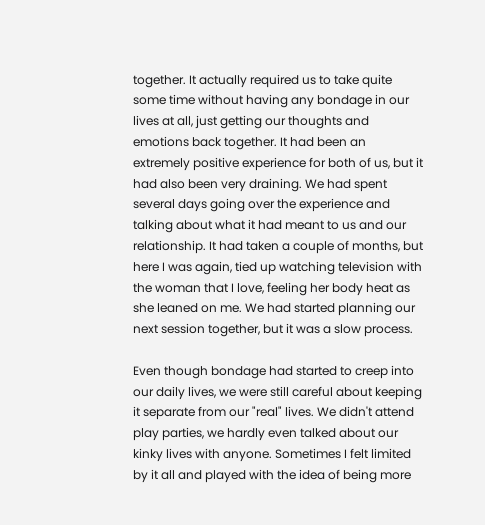together. It actually required us to take quite some time without having any bondage in our lives at all, just getting our thoughts and emotions back together. It had been an extremely positive experience for both of us, but it had also been very draining. We had spent several days going over the experience and talking about what it had meant to us and our relationship. It had taken a couple of months, but here I was again, tied up watching television with the woman that I love, feeling her body heat as she leaned on me. We had started planning our next session together, but it was a slow process.

Even though bondage had started to creep into our daily lives, we were still careful about keeping it separate from our "real" lives. We didn't attend play parties, we hardly even talked about our kinky lives with anyone. Sometimes I felt limited by it all and played with the idea of being more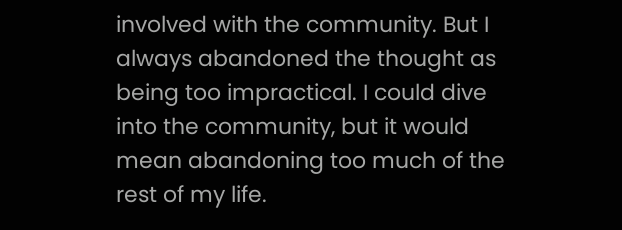involved with the community. But I always abandoned the thought as being too impractical. I could dive into the community, but it would mean abandoning too much of the rest of my life.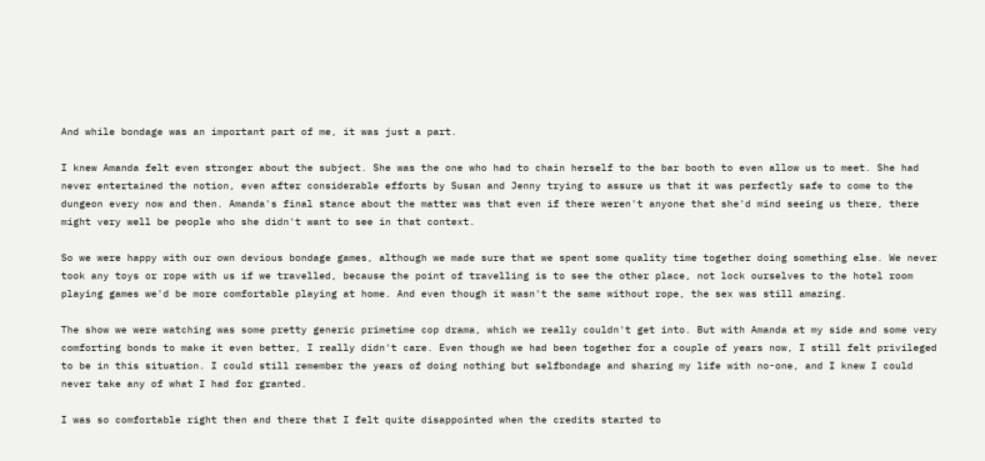And while bondage was an important part of me, it was just a part.

I knew Amanda felt even stronger about the subject. She was the one who had to chain herself to the bar booth to even allow us to meet. She had never entertained the notion, even after considerable efforts by Susan and Jenny trying to assure us that it was perfectly safe to come to the dungeon every now and then. Amanda's final stance about the matter was that even if there weren't anyone that she'd mind seeing us there, there might very well be people who she didn't want to see in that context.

So we were happy with our own devious bondage games, although we made sure that we spent some quality time together doing something else. We never took any toys or rope with us if we travelled, because the point of travelling is to see the other place, not lock ourselves to the hotel room playing games we'd be more comfortable playing at home. And even though it wasn't the same without rope, the sex was still amazing.

The show we were watching was some pretty generic primetime cop drama, which we really couldn't get into. But with Amanda at my side and some very comforting bonds to make it even better, I really didn't care. Even though we had been together for a couple of years now, I still felt privileged to be in this situation. I could still remember the years of doing nothing but selfbondage and sharing my life with no-one, and I knew I could never take any of what I had for granted.

I was so comfortable right then and there that I felt quite disappointed when the credits started to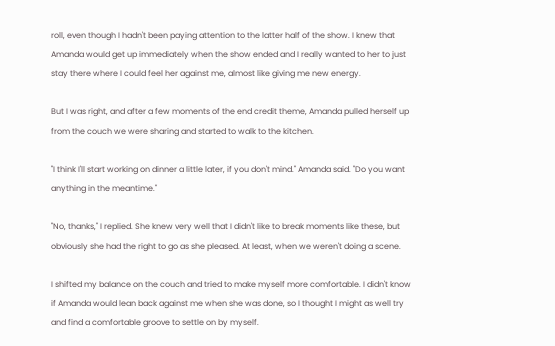roll, even though I hadn't been paying attention to the latter half of the show. I knew that Amanda would get up immediately when the show ended and I really wanted to her to just stay there where I could feel her against me, almost like giving me new energy.

But I was right, and after a few moments of the end credit theme, Amanda pulled herself up from the couch we were sharing and started to walk to the kitchen.

"I think I'll start working on dinner a little later, if you don't mind." Amanda said. "Do you want anything in the meantime."

"No, thanks," I replied. She knew very well that I didn't like to break moments like these, but obviously she had the right to go as she pleased. At least, when we weren't doing a scene.

I shifted my balance on the couch and tried to make myself more comfortable. I didn't know if Amanda would lean back against me when she was done, so I thought I might as well try and find a comfortable groove to settle on by myself.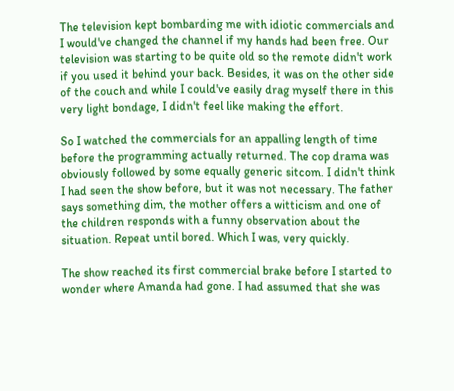The television kept bombarding me with idiotic commercials and I would've changed the channel if my hands had been free. Our television was starting to be quite old so the remote didn't work if you used it behind your back. Besides, it was on the other side of the couch and while I could've easily drag myself there in this very light bondage, I didn't feel like making the effort.

So I watched the commercials for an appalling length of time before the programming actually returned. The cop drama was obviously followed by some equally generic sitcom. I didn't think I had seen the show before, but it was not necessary. The father says something dim, the mother offers a witticism and one of the children responds with a funny observation about the situation. Repeat until bored. Which I was, very quickly.

The show reached its first commercial brake before I started to wonder where Amanda had gone. I had assumed that she was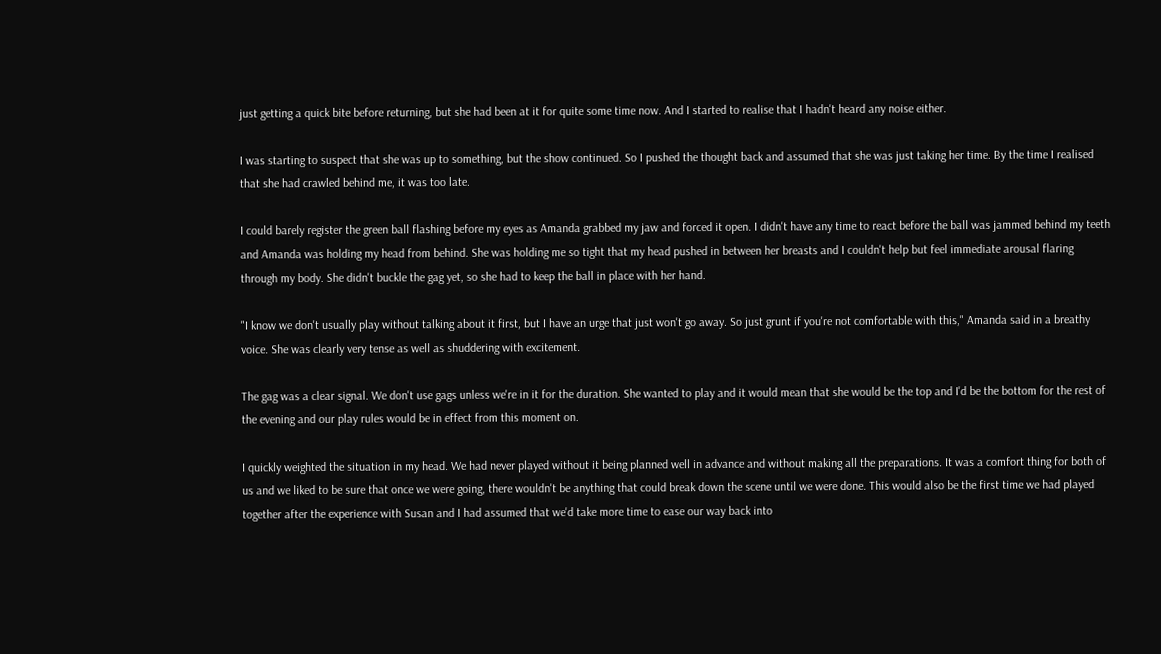just getting a quick bite before returning, but she had been at it for quite some time now. And I started to realise that I hadn't heard any noise either.

I was starting to suspect that she was up to something, but the show continued. So I pushed the thought back and assumed that she was just taking her time. By the time I realised that she had crawled behind me, it was too late.

I could barely register the green ball flashing before my eyes as Amanda grabbed my jaw and forced it open. I didn't have any time to react before the ball was jammed behind my teeth and Amanda was holding my head from behind. She was holding me so tight that my head pushed in between her breasts and I couldn't help but feel immediate arousal flaring through my body. She didn't buckle the gag yet, so she had to keep the ball in place with her hand.

"I know we don't usually play without talking about it first, but I have an urge that just won't go away. So just grunt if you're not comfortable with this," Amanda said in a breathy voice. She was clearly very tense as well as shuddering with excitement.

The gag was a clear signal. We don't use gags unless we're in it for the duration. She wanted to play and it would mean that she would be the top and I'd be the bottom for the rest of the evening and our play rules would be in effect from this moment on.

I quickly weighted the situation in my head. We had never played without it being planned well in advance and without making all the preparations. It was a comfort thing for both of us and we liked to be sure that once we were going, there wouldn't be anything that could break down the scene until we were done. This would also be the first time we had played together after the experience with Susan and I had assumed that we'd take more time to ease our way back into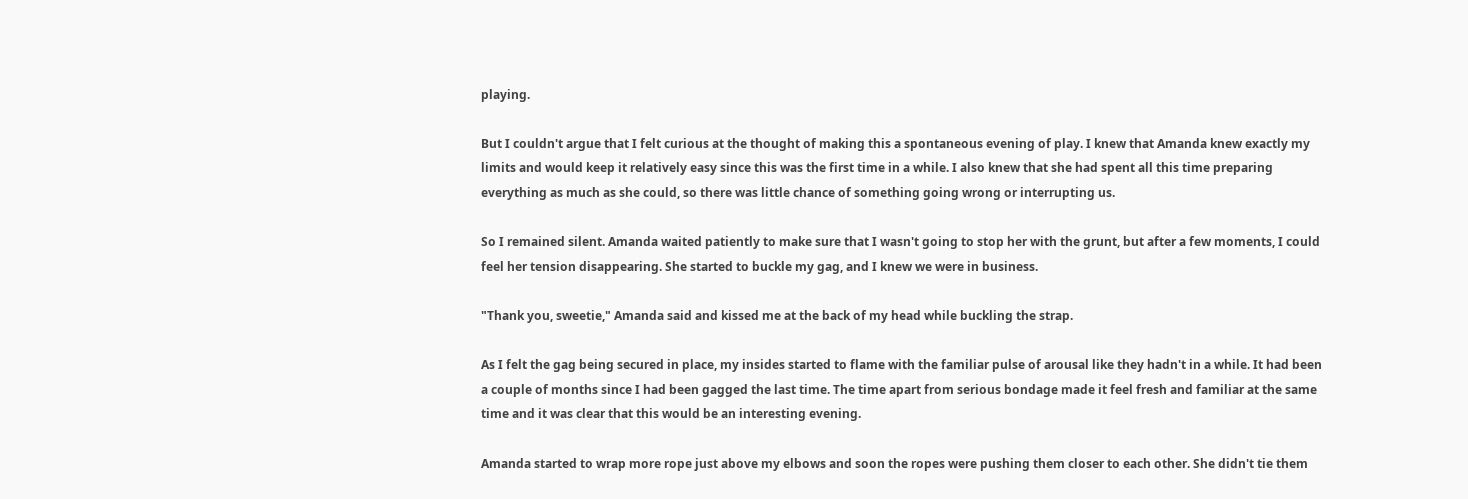playing.

But I couldn't argue that I felt curious at the thought of making this a spontaneous evening of play. I knew that Amanda knew exactly my limits and would keep it relatively easy since this was the first time in a while. I also knew that she had spent all this time preparing everything as much as she could, so there was little chance of something going wrong or interrupting us.

So I remained silent. Amanda waited patiently to make sure that I wasn't going to stop her with the grunt, but after a few moments, I could feel her tension disappearing. She started to buckle my gag, and I knew we were in business.

"Thank you, sweetie," Amanda said and kissed me at the back of my head while buckling the strap.

As I felt the gag being secured in place, my insides started to flame with the familiar pulse of arousal like they hadn't in a while. It had been a couple of months since I had been gagged the last time. The time apart from serious bondage made it feel fresh and familiar at the same time and it was clear that this would be an interesting evening.

Amanda started to wrap more rope just above my elbows and soon the ropes were pushing them closer to each other. She didn't tie them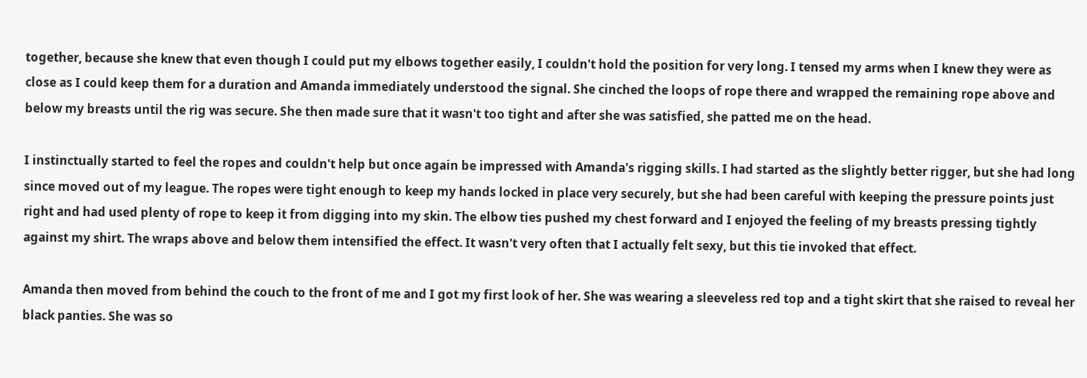together, because she knew that even though I could put my elbows together easily, I couldn't hold the position for very long. I tensed my arms when I knew they were as close as I could keep them for a duration and Amanda immediately understood the signal. She cinched the loops of rope there and wrapped the remaining rope above and below my breasts until the rig was secure. She then made sure that it wasn't too tight and after she was satisfied, she patted me on the head.

I instinctually started to feel the ropes and couldn't help but once again be impressed with Amanda's rigging skills. I had started as the slightly better rigger, but she had long since moved out of my league. The ropes were tight enough to keep my hands locked in place very securely, but she had been careful with keeping the pressure points just right and had used plenty of rope to keep it from digging into my skin. The elbow ties pushed my chest forward and I enjoyed the feeling of my breasts pressing tightly against my shirt. The wraps above and below them intensified the effect. It wasn't very often that I actually felt sexy, but this tie invoked that effect.

Amanda then moved from behind the couch to the front of me and I got my first look of her. She was wearing a sleeveless red top and a tight skirt that she raised to reveal her black panties. She was so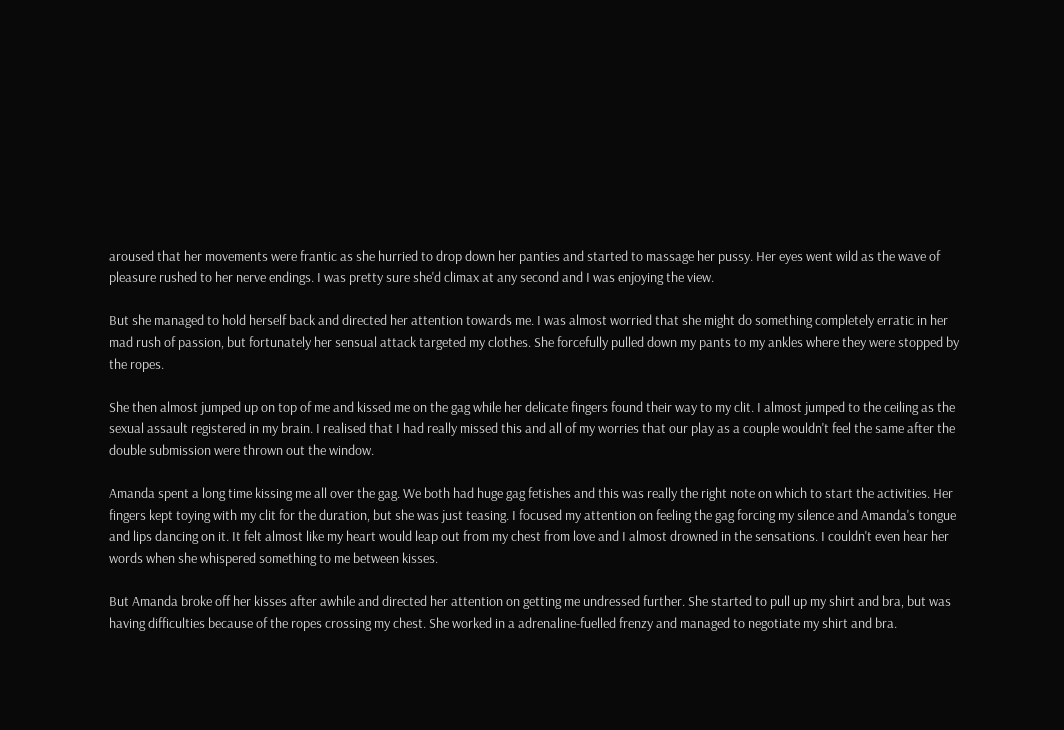aroused that her movements were frantic as she hurried to drop down her panties and started to massage her pussy. Her eyes went wild as the wave of pleasure rushed to her nerve endings. I was pretty sure she'd climax at any second and I was enjoying the view.

But she managed to hold herself back and directed her attention towards me. I was almost worried that she might do something completely erratic in her mad rush of passion, but fortunately her sensual attack targeted my clothes. She forcefully pulled down my pants to my ankles where they were stopped by the ropes.

She then almost jumped up on top of me and kissed me on the gag while her delicate fingers found their way to my clit. I almost jumped to the ceiling as the sexual assault registered in my brain. I realised that I had really missed this and all of my worries that our play as a couple wouldn't feel the same after the double submission were thrown out the window.

Amanda spent a long time kissing me all over the gag. We both had huge gag fetishes and this was really the right note on which to start the activities. Her fingers kept toying with my clit for the duration, but she was just teasing. I focused my attention on feeling the gag forcing my silence and Amanda's tongue and lips dancing on it. It felt almost like my heart would leap out from my chest from love and I almost drowned in the sensations. I couldn't even hear her words when she whispered something to me between kisses.

But Amanda broke off her kisses after awhile and directed her attention on getting me undressed further. She started to pull up my shirt and bra, but was having difficulties because of the ropes crossing my chest. She worked in a adrenaline-fuelled frenzy and managed to negotiate my shirt and bra.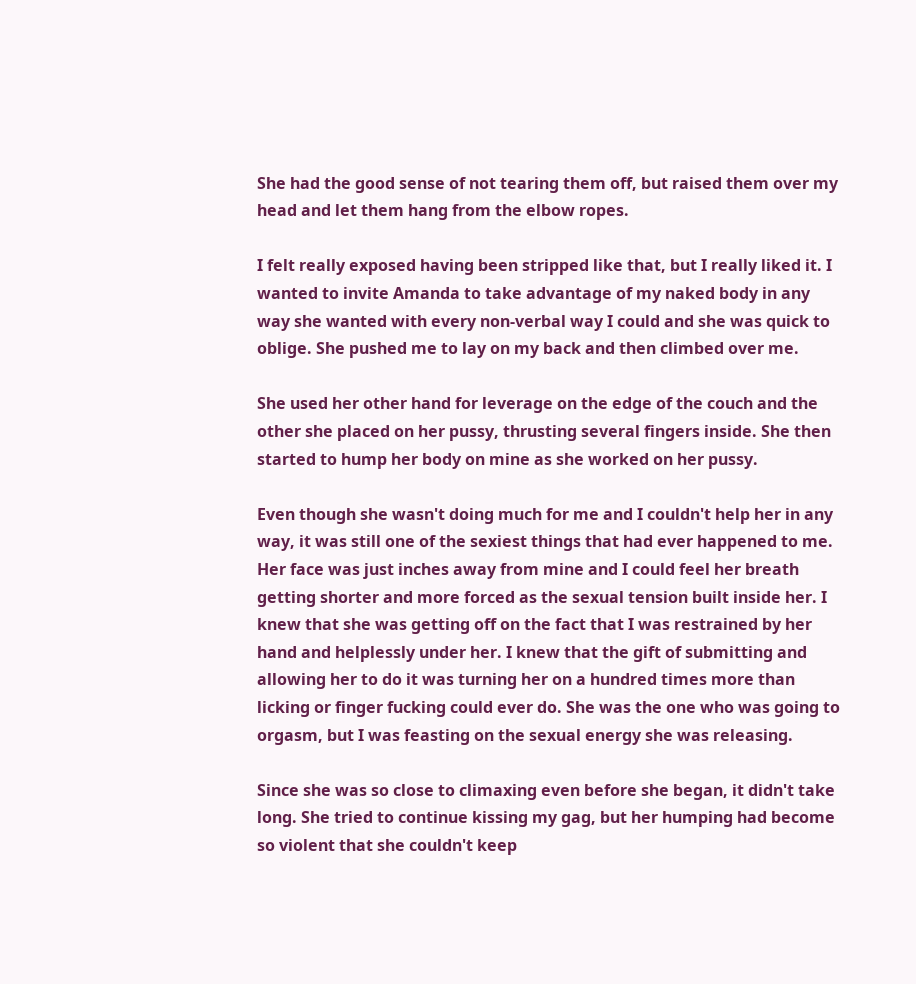She had the good sense of not tearing them off, but raised them over my head and let them hang from the elbow ropes.

I felt really exposed having been stripped like that, but I really liked it. I wanted to invite Amanda to take advantage of my naked body in any way she wanted with every non-verbal way I could and she was quick to oblige. She pushed me to lay on my back and then climbed over me.

She used her other hand for leverage on the edge of the couch and the other she placed on her pussy, thrusting several fingers inside. She then started to hump her body on mine as she worked on her pussy.

Even though she wasn't doing much for me and I couldn't help her in any way, it was still one of the sexiest things that had ever happened to me. Her face was just inches away from mine and I could feel her breath getting shorter and more forced as the sexual tension built inside her. I knew that she was getting off on the fact that I was restrained by her hand and helplessly under her. I knew that the gift of submitting and allowing her to do it was turning her on a hundred times more than licking or finger fucking could ever do. She was the one who was going to orgasm, but I was feasting on the sexual energy she was releasing.

Since she was so close to climaxing even before she began, it didn't take long. She tried to continue kissing my gag, but her humping had become so violent that she couldn't keep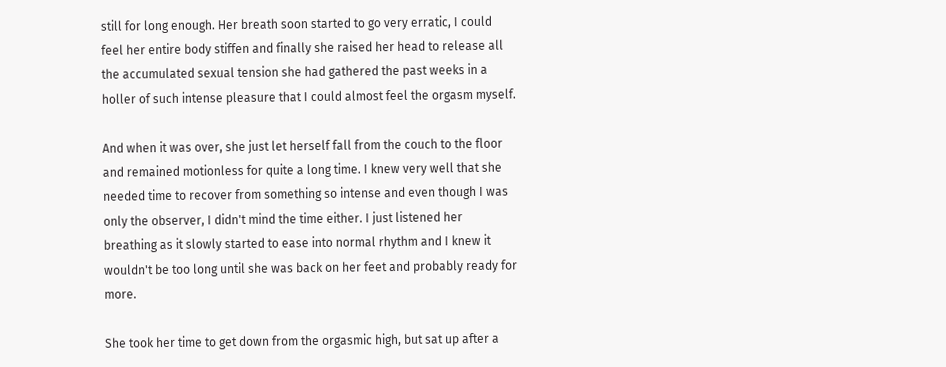still for long enough. Her breath soon started to go very erratic, I could feel her entire body stiffen and finally she raised her head to release all the accumulated sexual tension she had gathered the past weeks in a holler of such intense pleasure that I could almost feel the orgasm myself.

And when it was over, she just let herself fall from the couch to the floor and remained motionless for quite a long time. I knew very well that she needed time to recover from something so intense and even though I was only the observer, I didn't mind the time either. I just listened her breathing as it slowly started to ease into normal rhythm and I knew it wouldn't be too long until she was back on her feet and probably ready for more.

She took her time to get down from the orgasmic high, but sat up after a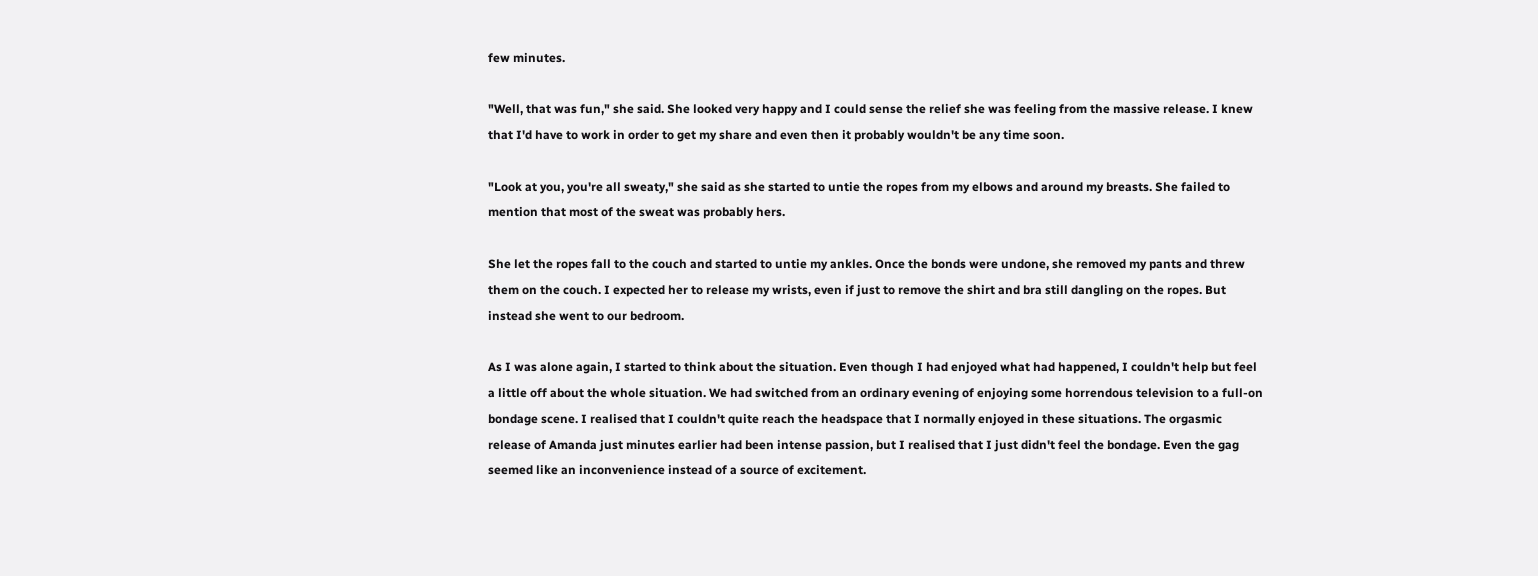few minutes.

"Well, that was fun," she said. She looked very happy and I could sense the relief she was feeling from the massive release. I knew that I'd have to work in order to get my share and even then it probably wouldn't be any time soon.

"Look at you, you're all sweaty," she said as she started to untie the ropes from my elbows and around my breasts. She failed to mention that most of the sweat was probably hers.

She let the ropes fall to the couch and started to untie my ankles. Once the bonds were undone, she removed my pants and threw them on the couch. I expected her to release my wrists, even if just to remove the shirt and bra still dangling on the ropes. But instead she went to our bedroom.

As I was alone again, I started to think about the situation. Even though I had enjoyed what had happened, I couldn't help but feel a little off about the whole situation. We had switched from an ordinary evening of enjoying some horrendous television to a full-on bondage scene. I realised that I couldn't quite reach the headspace that I normally enjoyed in these situations. The orgasmic release of Amanda just minutes earlier had been intense passion, but I realised that I just didn't feel the bondage. Even the gag seemed like an inconvenience instead of a source of excitement.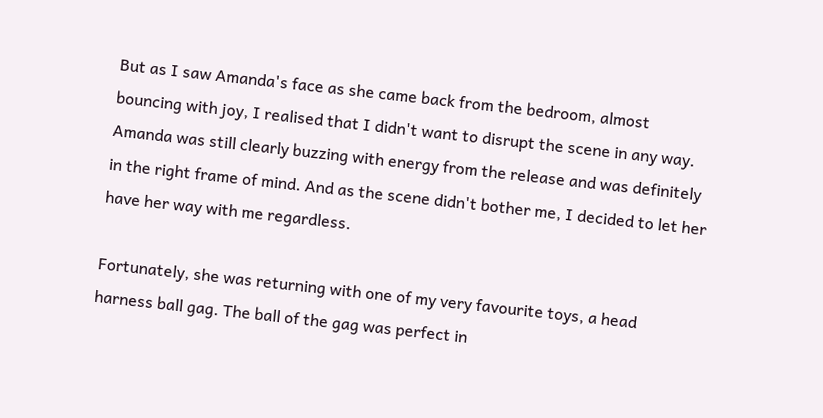But as I saw Amanda's face as she came back from the bedroom, almost bouncing with joy, I realised that I didn't want to disrupt the scene in any way. Amanda was still clearly buzzing with energy from the release and was definitely in the right frame of mind. And as the scene didn't bother me, I decided to let her have her way with me regardless.

Fortunately, she was returning with one of my very favourite toys, a head harness ball gag. The ball of the gag was perfect in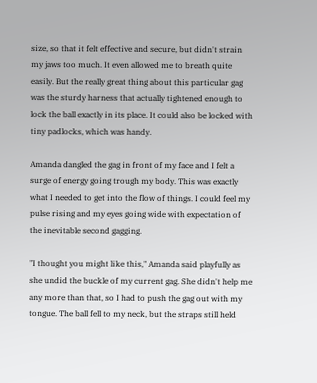size, so that it felt effective and secure, but didn't strain my jaws too much. It even allowed me to breath quite easily. But the really great thing about this particular gag was the sturdy harness that actually tightened enough to lock the ball exactly in its place. It could also be locked with tiny padlocks, which was handy.

Amanda dangled the gag in front of my face and I felt a surge of energy going trough my body. This was exactly what I needed to get into the flow of things. I could feel my pulse rising and my eyes going wide with expectation of the inevitable second gagging.

"I thought you might like this," Amanda said playfully as she undid the buckle of my current gag. She didn't help me any more than that, so I had to push the gag out with my tongue. The ball fell to my neck, but the straps still held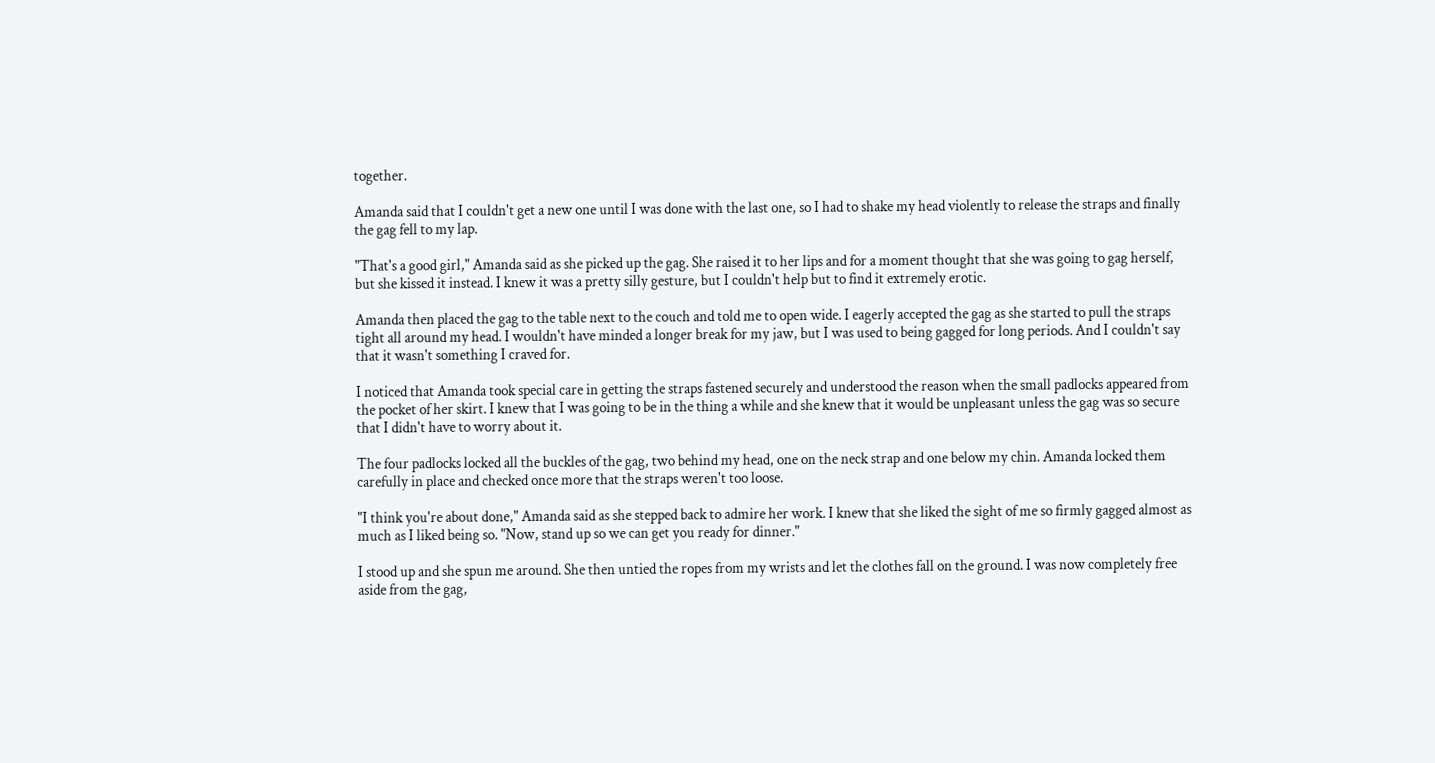together.

Amanda said that I couldn't get a new one until I was done with the last one, so I had to shake my head violently to release the straps and finally the gag fell to my lap.

"That's a good girl," Amanda said as she picked up the gag. She raised it to her lips and for a moment thought that she was going to gag herself, but she kissed it instead. I knew it was a pretty silly gesture, but I couldn't help but to find it extremely erotic.

Amanda then placed the gag to the table next to the couch and told me to open wide. I eagerly accepted the gag as she started to pull the straps tight all around my head. I wouldn't have minded a longer break for my jaw, but I was used to being gagged for long periods. And I couldn't say that it wasn't something I craved for.

I noticed that Amanda took special care in getting the straps fastened securely and understood the reason when the small padlocks appeared from the pocket of her skirt. I knew that I was going to be in the thing a while and she knew that it would be unpleasant unless the gag was so secure that I didn't have to worry about it.

The four padlocks locked all the buckles of the gag, two behind my head, one on the neck strap and one below my chin. Amanda locked them carefully in place and checked once more that the straps weren't too loose.

"I think you're about done," Amanda said as she stepped back to admire her work. I knew that she liked the sight of me so firmly gagged almost as much as I liked being so. "Now, stand up so we can get you ready for dinner."

I stood up and she spun me around. She then untied the ropes from my wrists and let the clothes fall on the ground. I was now completely free aside from the gag,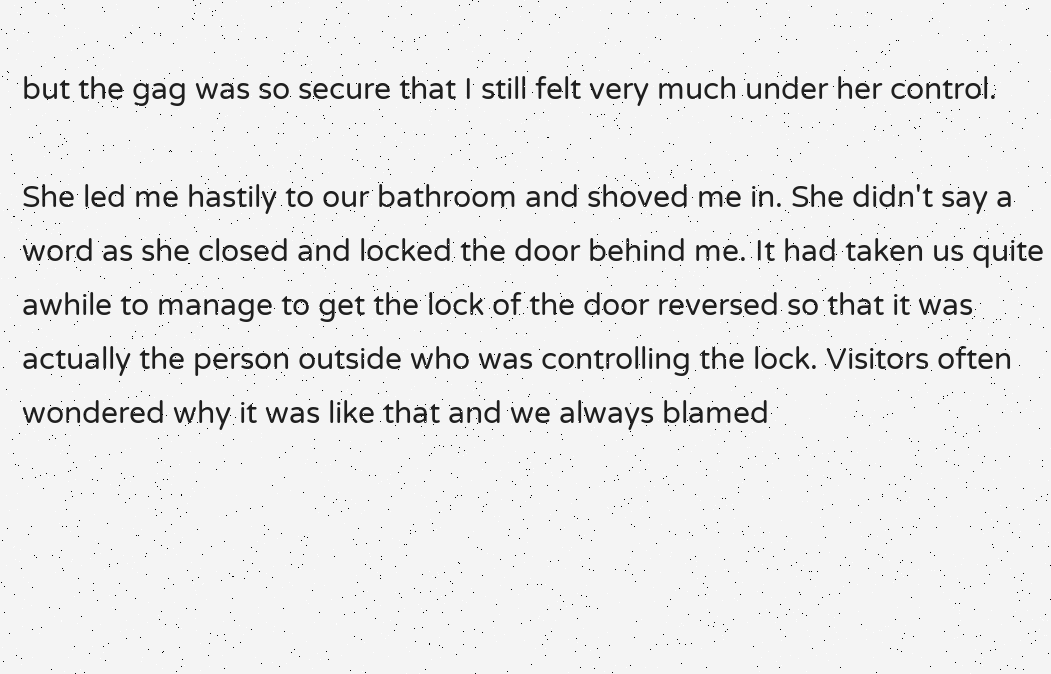but the gag was so secure that I still felt very much under her control.

She led me hastily to our bathroom and shoved me in. She didn't say a word as she closed and locked the door behind me. It had taken us quite awhile to manage to get the lock of the door reversed so that it was actually the person outside who was controlling the lock. Visitors often wondered why it was like that and we always blamed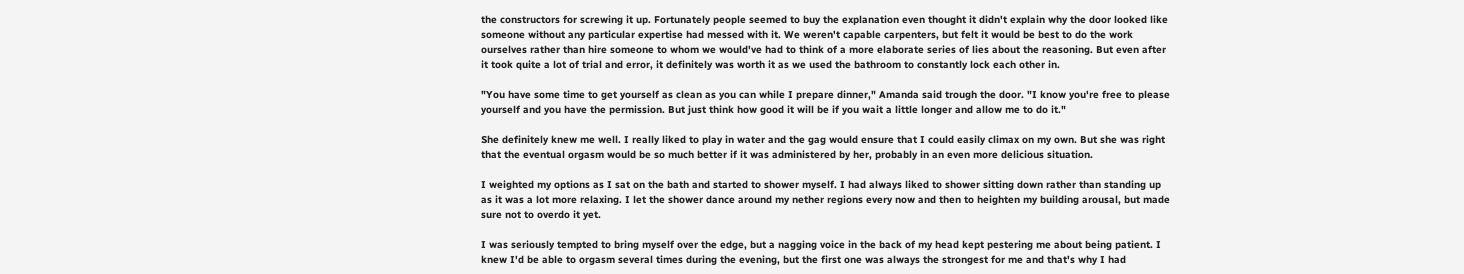the constructors for screwing it up. Fortunately people seemed to buy the explanation even thought it didn't explain why the door looked like someone without any particular expertise had messed with it. We weren't capable carpenters, but felt it would be best to do the work ourselves rather than hire someone to whom we would've had to think of a more elaborate series of lies about the reasoning. But even after it took quite a lot of trial and error, it definitely was worth it as we used the bathroom to constantly lock each other in.

"You have some time to get yourself as clean as you can while I prepare dinner," Amanda said trough the door. "I know you're free to please yourself and you have the permission. But just think how good it will be if you wait a little longer and allow me to do it."

She definitely knew me well. I really liked to play in water and the gag would ensure that I could easily climax on my own. But she was right that the eventual orgasm would be so much better if it was administered by her, probably in an even more delicious situation.

I weighted my options as I sat on the bath and started to shower myself. I had always liked to shower sitting down rather than standing up as it was a lot more relaxing. I let the shower dance around my nether regions every now and then to heighten my building arousal, but made sure not to overdo it yet.

I was seriously tempted to bring myself over the edge, but a nagging voice in the back of my head kept pestering me about being patient. I knew I'd be able to orgasm several times during the evening, but the first one was always the strongest for me and that's why I had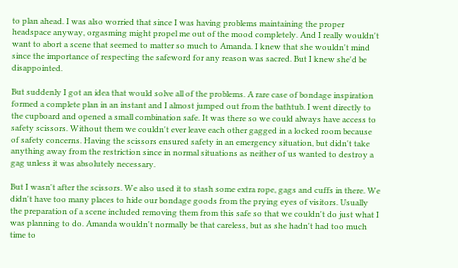to plan ahead. I was also worried that since I was having problems maintaining the proper headspace anyway, orgasming might propel me out of the mood completely. And I really wouldn't want to abort a scene that seemed to matter so much to Amanda. I knew that she wouldn't mind since the importance of respecting the safeword for any reason was sacred. But I knew she'd be disappointed.

But suddenly I got an idea that would solve all of the problems. A rare case of bondage inspiration formed a complete plan in an instant and I almost jumped out from the bathtub. I went directly to the cupboard and opened a small combination safe. It was there so we could always have access to safety scissors. Without them we couldn't ever leave each other gagged in a locked room because of safety concerns. Having the scissors ensured safety in an emergency situation, but didn't take anything away from the restriction since in normal situations as neither of us wanted to destroy a gag unless it was absolutely necessary.

But I wasn't after the scissors. We also used it to stash some extra rope, gags and cuffs in there. We didn't have too many places to hide our bondage goods from the prying eyes of visitors. Usually the preparation of a scene included removing them from this safe so that we couldn't do just what I was planning to do. Amanda wouldn't normally be that careless, but as she hadn't had too much time to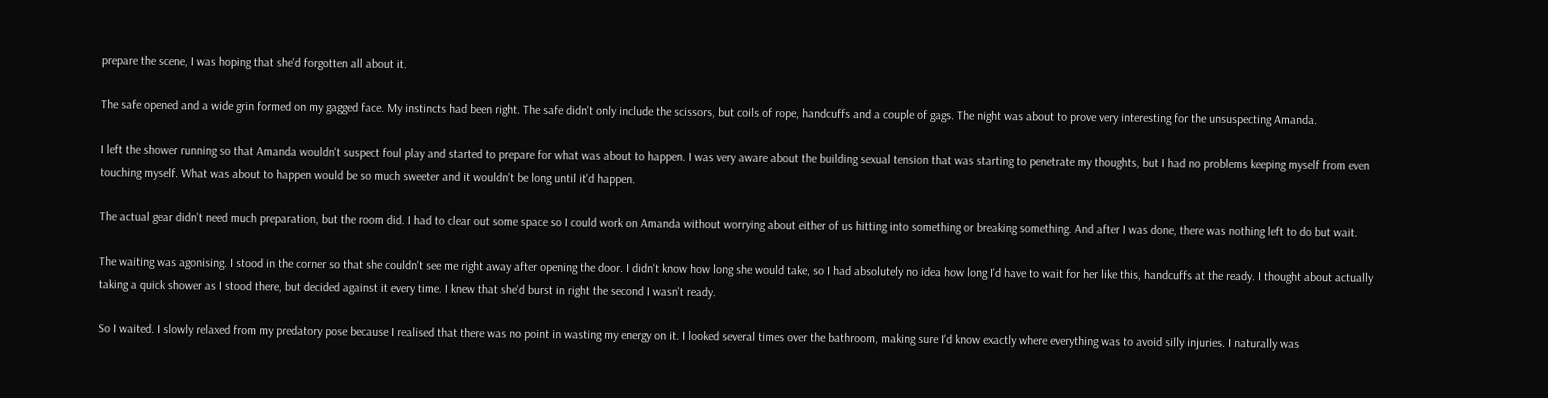prepare the scene, I was hoping that she'd forgotten all about it.

The safe opened and a wide grin formed on my gagged face. My instincts had been right. The safe didn't only include the scissors, but coils of rope, handcuffs and a couple of gags. The night was about to prove very interesting for the unsuspecting Amanda.

I left the shower running so that Amanda wouldn't suspect foul play and started to prepare for what was about to happen. I was very aware about the building sexual tension that was starting to penetrate my thoughts, but I had no problems keeping myself from even touching myself. What was about to happen would be so much sweeter and it wouldn't be long until it'd happen.

The actual gear didn't need much preparation, but the room did. I had to clear out some space so I could work on Amanda without worrying about either of us hitting into something or breaking something. And after I was done, there was nothing left to do but wait.

The waiting was agonising. I stood in the corner so that she couldn't see me right away after opening the door. I didn't know how long she would take, so I had absolutely no idea how long I'd have to wait for her like this, handcuffs at the ready. I thought about actually taking a quick shower as I stood there, but decided against it every time. I knew that she'd burst in right the second I wasn't ready.

So I waited. I slowly relaxed from my predatory pose because I realised that there was no point in wasting my energy on it. I looked several times over the bathroom, making sure I'd know exactly where everything was to avoid silly injuries. I naturally was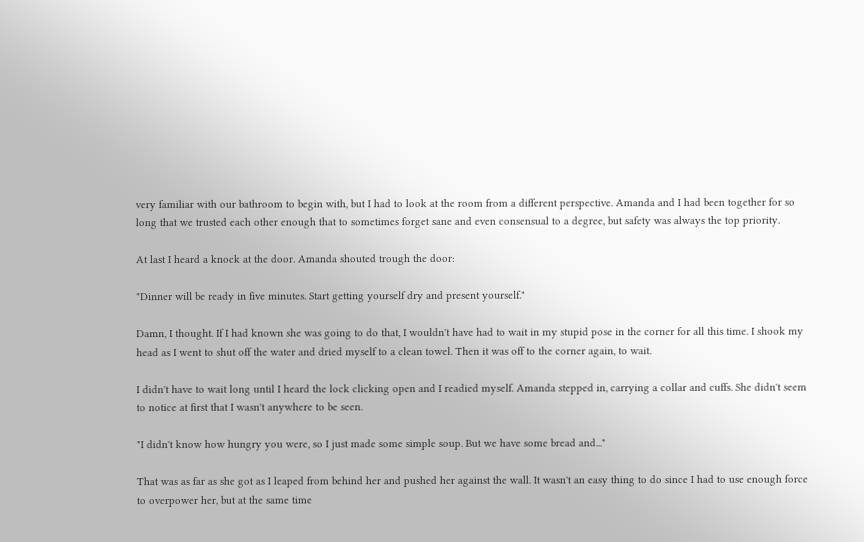very familiar with our bathroom to begin with, but I had to look at the room from a different perspective. Amanda and I had been together for so long that we trusted each other enough that to sometimes forget sane and even consensual to a degree, but safety was always the top priority.

At last I heard a knock at the door. Amanda shouted trough the door:

"Dinner will be ready in five minutes. Start getting yourself dry and present yourself."

Damn, I thought. If I had known she was going to do that, I wouldn't have had to wait in my stupid pose in the corner for all this time. I shook my head as I went to shut off the water and dried myself to a clean towel. Then it was off to the corner again, to wait.

I didn't have to wait long until I heard the lock clicking open and I readied myself. Amanda stepped in, carrying a collar and cuffs. She didn't seem to notice at first that I wasn't anywhere to be seen.

"I didn't know how hungry you were, so I just made some simple soup. But we have some bread and..."

That was as far as she got as I leaped from behind her and pushed her against the wall. It wasn't an easy thing to do since I had to use enough force to overpower her, but at the same time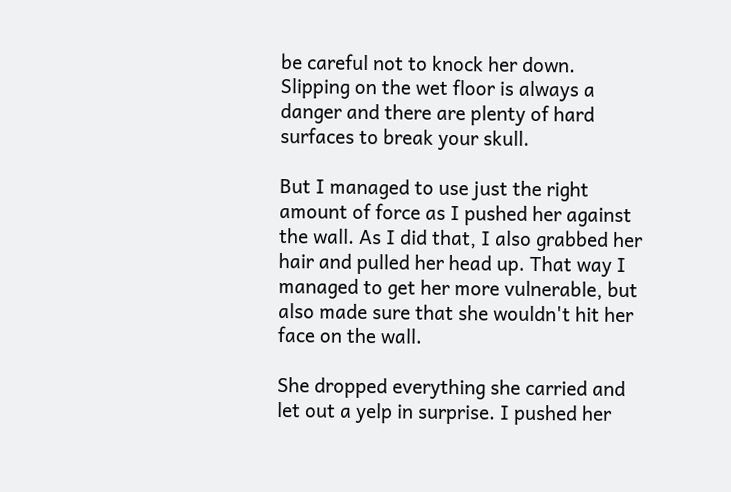be careful not to knock her down. Slipping on the wet floor is always a danger and there are plenty of hard surfaces to break your skull.

But I managed to use just the right amount of force as I pushed her against the wall. As I did that, I also grabbed her hair and pulled her head up. That way I managed to get her more vulnerable, but also made sure that she wouldn't hit her face on the wall.

She dropped everything she carried and let out a yelp in surprise. I pushed her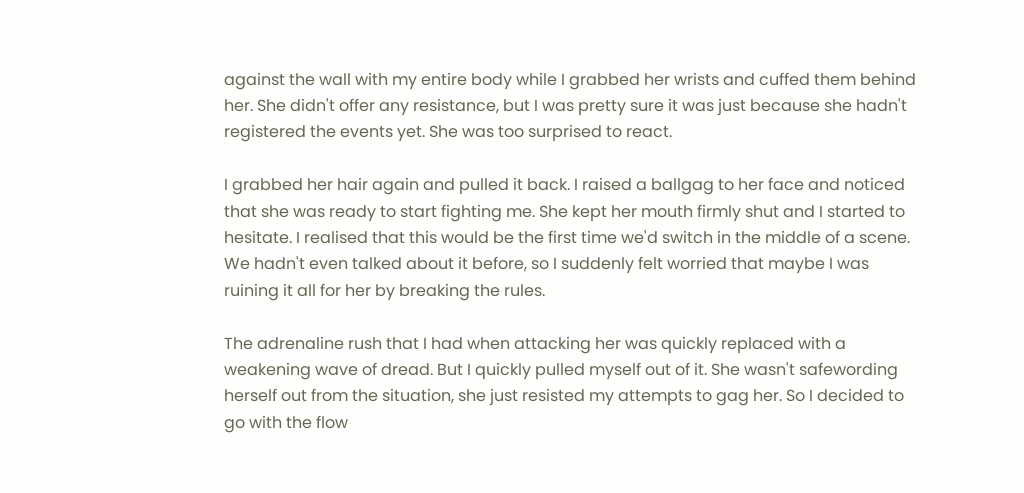against the wall with my entire body while I grabbed her wrists and cuffed them behind her. She didn't offer any resistance, but I was pretty sure it was just because she hadn't registered the events yet. She was too surprised to react.

I grabbed her hair again and pulled it back. I raised a ballgag to her face and noticed that she was ready to start fighting me. She kept her mouth firmly shut and I started to hesitate. I realised that this would be the first time we'd switch in the middle of a scene. We hadn't even talked about it before, so I suddenly felt worried that maybe I was ruining it all for her by breaking the rules.

The adrenaline rush that I had when attacking her was quickly replaced with a weakening wave of dread. But I quickly pulled myself out of it. She wasn't safewording herself out from the situation, she just resisted my attempts to gag her. So I decided to go with the flow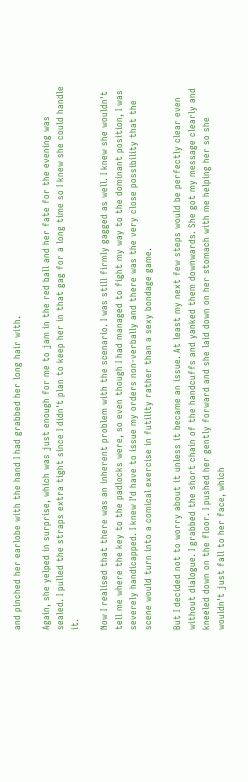and pinched her earlobe with the hand I had grabbed her long hair with.

Again, she yelped in surprise, which was just enough for me to jam in the red ball and her fate for the evening was sealed. I pulled the straps extra tight since I didn't plan to keep her in that gag for a long time so I knew she could handle it.

Now I realised that there was an inherent problem with the scenario. I was still firmly gagged as well. I knew she wouldn't tell me where the key to the padlocks were, so even though I had managed to fight my way to the dominant position, I was severely handicapped. I knew I'd have to issue my orders non-verbally and there was the very close possibility that the scene would turn into a comical exercise in futility rather than a sexy bondage game.

But I decided not to worry about it unless it became an issue. At least my next few steps would be perfectly clear even without dialogue. I grabbed the short chain of the handcuffs and yanked them downwards. She got my message clearly and kneeled down on the floor. I pushed her gently forward and she laid down on her stomach with me helping her so she wouldn't just fall to her face, which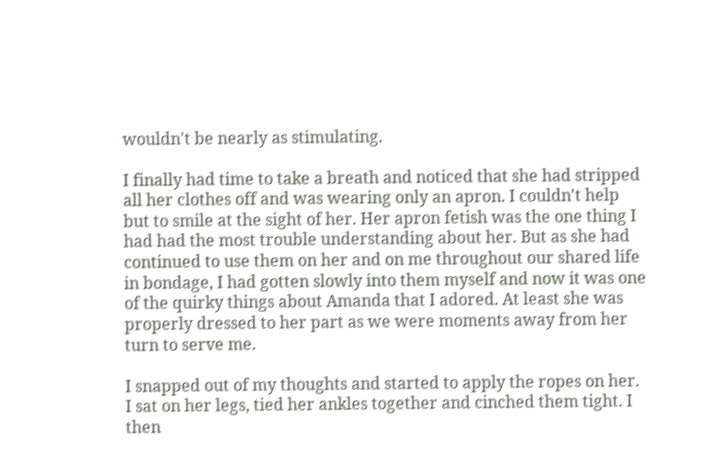wouldn't be nearly as stimulating.

I finally had time to take a breath and noticed that she had stripped all her clothes off and was wearing only an apron. I couldn't help but to smile at the sight of her. Her apron fetish was the one thing I had had the most trouble understanding about her. But as she had continued to use them on her and on me throughout our shared life in bondage, I had gotten slowly into them myself and now it was one of the quirky things about Amanda that I adored. At least she was properly dressed to her part as we were moments away from her turn to serve me.

I snapped out of my thoughts and started to apply the ropes on her. I sat on her legs, tied her ankles together and cinched them tight. I then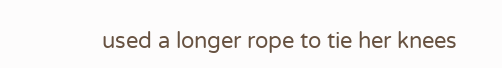used a longer rope to tie her knees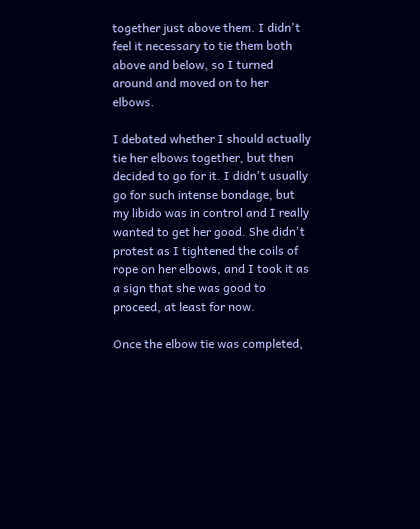together just above them. I didn't feel it necessary to tie them both above and below, so I turned around and moved on to her elbows.

I debated whether I should actually tie her elbows together, but then decided to go for it. I didn't usually go for such intense bondage, but my libido was in control and I really wanted to get her good. She didn't protest as I tightened the coils of rope on her elbows, and I took it as a sign that she was good to proceed, at least for now.

Once the elbow tie was completed,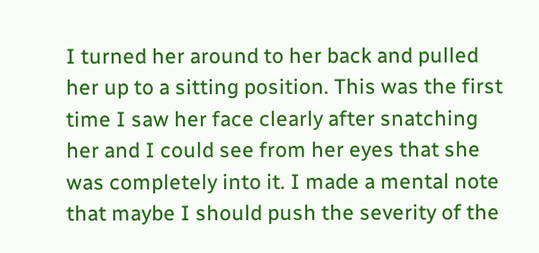I turned her around to her back and pulled her up to a sitting position. This was the first time I saw her face clearly after snatching her and I could see from her eyes that she was completely into it. I made a mental note that maybe I should push the severity of the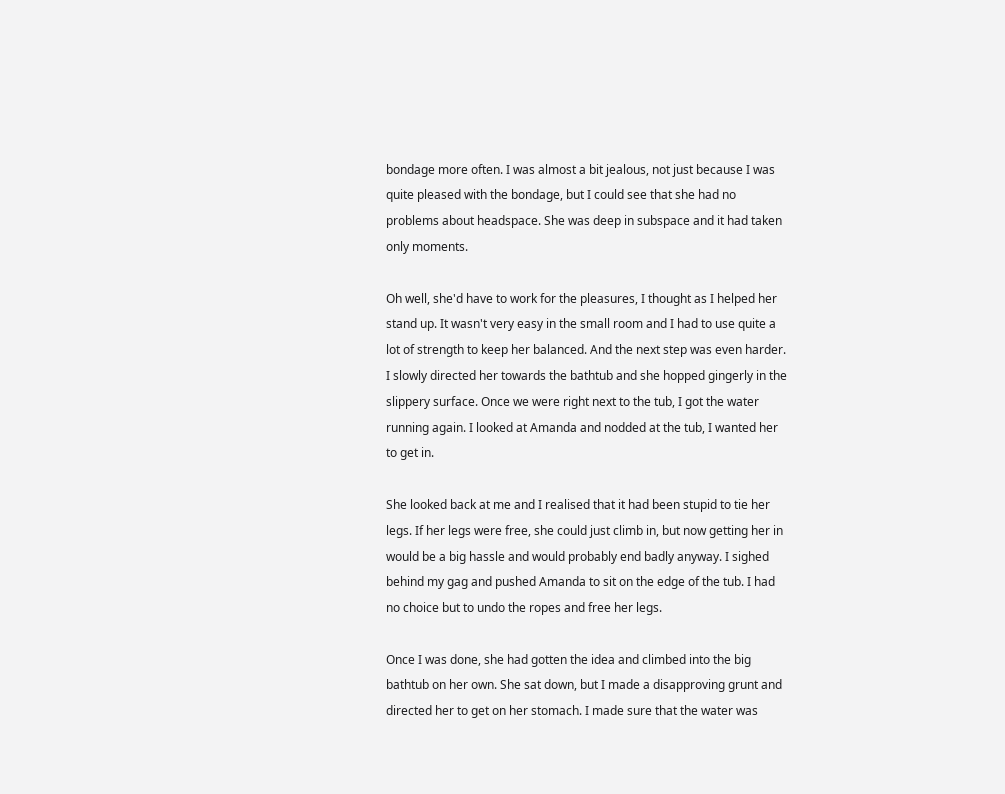bondage more often. I was almost a bit jealous, not just because I was quite pleased with the bondage, but I could see that she had no problems about headspace. She was deep in subspace and it had taken only moments.

Oh well, she'd have to work for the pleasures, I thought as I helped her stand up. It wasn't very easy in the small room and I had to use quite a lot of strength to keep her balanced. And the next step was even harder. I slowly directed her towards the bathtub and she hopped gingerly in the slippery surface. Once we were right next to the tub, I got the water running again. I looked at Amanda and nodded at the tub, I wanted her to get in.

She looked back at me and I realised that it had been stupid to tie her legs. If her legs were free, she could just climb in, but now getting her in would be a big hassle and would probably end badly anyway. I sighed behind my gag and pushed Amanda to sit on the edge of the tub. I had no choice but to undo the ropes and free her legs.

Once I was done, she had gotten the idea and climbed into the big bathtub on her own. She sat down, but I made a disapproving grunt and directed her to get on her stomach. I made sure that the water was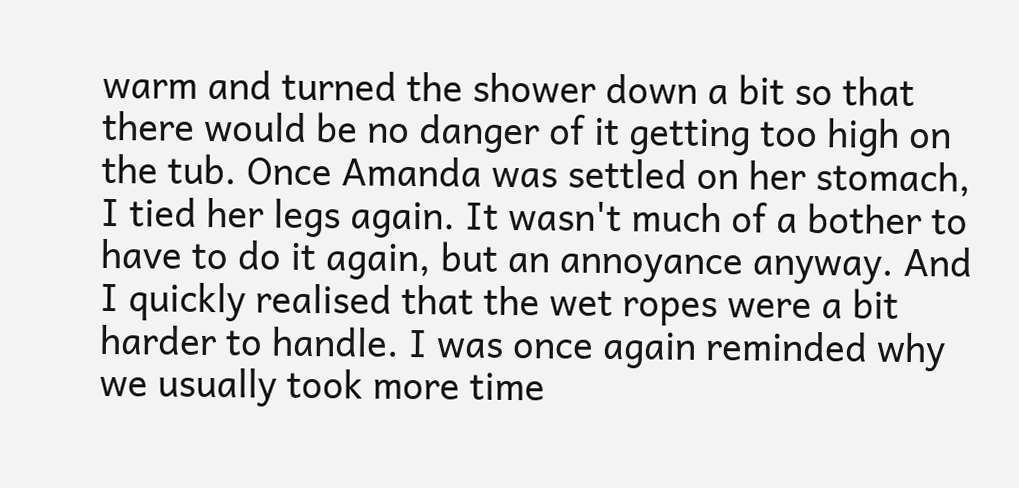warm and turned the shower down a bit so that there would be no danger of it getting too high on the tub. Once Amanda was settled on her stomach, I tied her legs again. It wasn't much of a bother to have to do it again, but an annoyance anyway. And I quickly realised that the wet ropes were a bit harder to handle. I was once again reminded why we usually took more time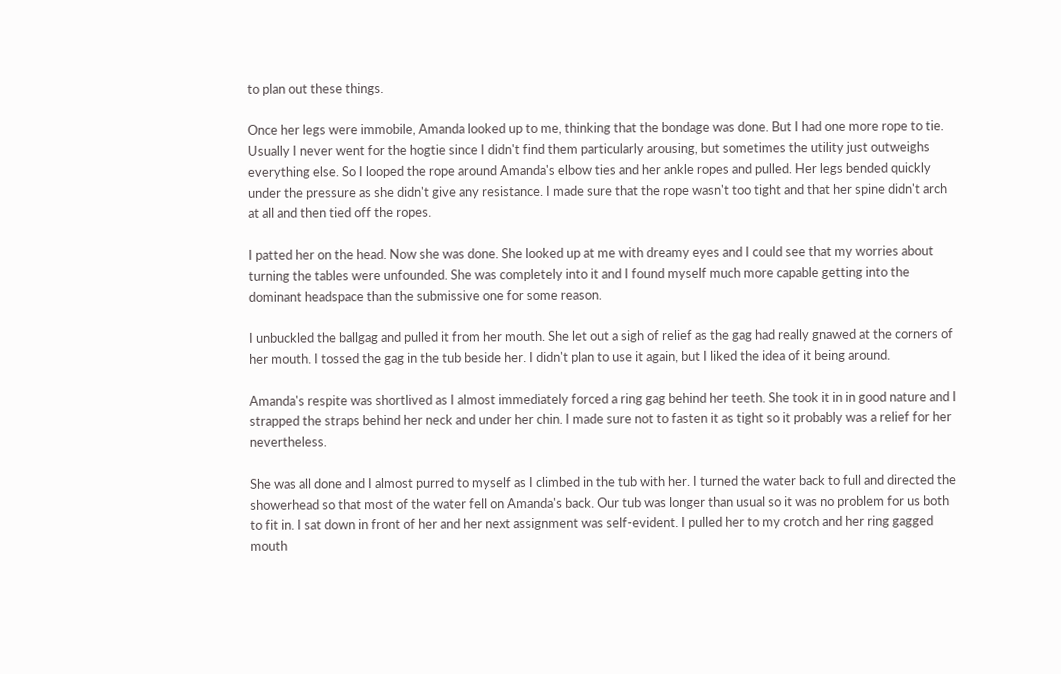to plan out these things.

Once her legs were immobile, Amanda looked up to me, thinking that the bondage was done. But I had one more rope to tie. Usually I never went for the hogtie since I didn't find them particularly arousing, but sometimes the utility just outweighs everything else. So I looped the rope around Amanda's elbow ties and her ankle ropes and pulled. Her legs bended quickly under the pressure as she didn't give any resistance. I made sure that the rope wasn't too tight and that her spine didn't arch at all and then tied off the ropes.

I patted her on the head. Now she was done. She looked up at me with dreamy eyes and I could see that my worries about turning the tables were unfounded. She was completely into it and I found myself much more capable getting into the dominant headspace than the submissive one for some reason.

I unbuckled the ballgag and pulled it from her mouth. She let out a sigh of relief as the gag had really gnawed at the corners of her mouth. I tossed the gag in the tub beside her. I didn't plan to use it again, but I liked the idea of it being around.

Amanda's respite was shortlived as I almost immediately forced a ring gag behind her teeth. She took it in in good nature and I strapped the straps behind her neck and under her chin. I made sure not to fasten it as tight so it probably was a relief for her nevertheless.

She was all done and I almost purred to myself as I climbed in the tub with her. I turned the water back to full and directed the showerhead so that most of the water fell on Amanda's back. Our tub was longer than usual so it was no problem for us both to fit in. I sat down in front of her and her next assignment was self-evident. I pulled her to my crotch and her ring gagged mouth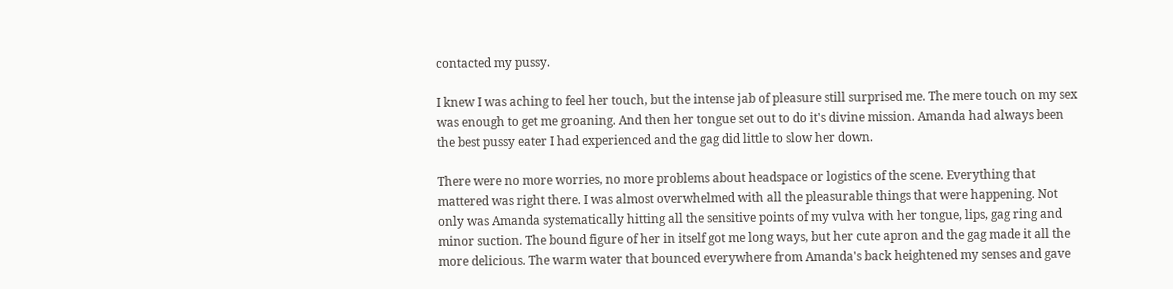contacted my pussy.

I knew I was aching to feel her touch, but the intense jab of pleasure still surprised me. The mere touch on my sex was enough to get me groaning. And then her tongue set out to do it's divine mission. Amanda had always been the best pussy eater I had experienced and the gag did little to slow her down.

There were no more worries, no more problems about headspace or logistics of the scene. Everything that mattered was right there. I was almost overwhelmed with all the pleasurable things that were happening. Not only was Amanda systematically hitting all the sensitive points of my vulva with her tongue, lips, gag ring and minor suction. The bound figure of her in itself got me long ways, but her cute apron and the gag made it all the more delicious. The warm water that bounced everywhere from Amanda's back heightened my senses and gave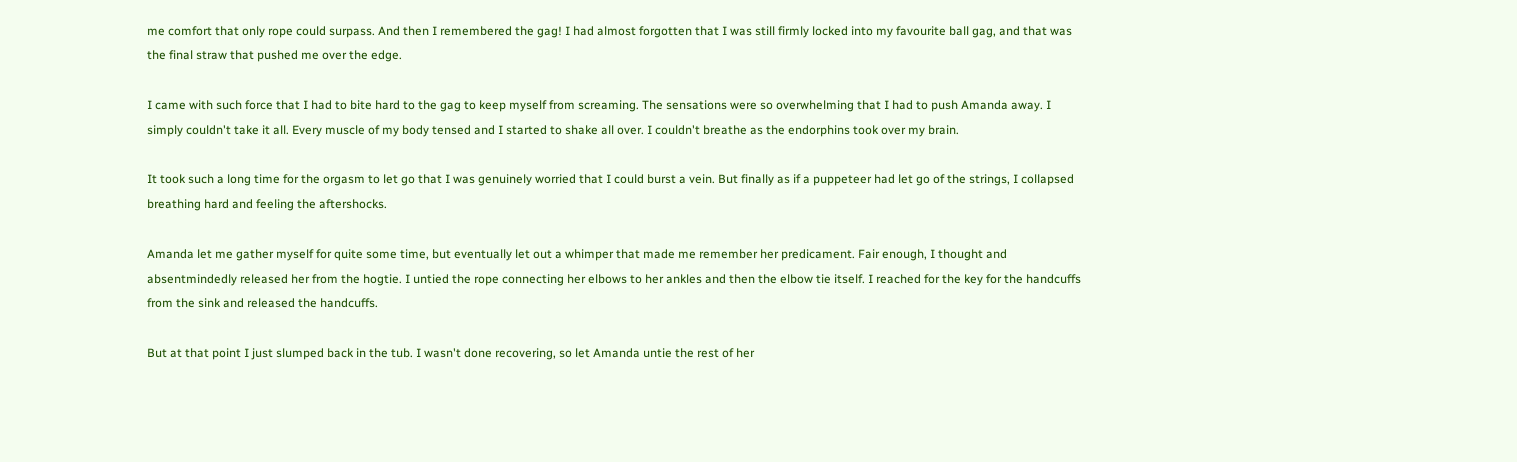me comfort that only rope could surpass. And then I remembered the gag! I had almost forgotten that I was still firmly locked into my favourite ball gag, and that was the final straw that pushed me over the edge.

I came with such force that I had to bite hard to the gag to keep myself from screaming. The sensations were so overwhelming that I had to push Amanda away. I simply couldn't take it all. Every muscle of my body tensed and I started to shake all over. I couldn't breathe as the endorphins took over my brain.

It took such a long time for the orgasm to let go that I was genuinely worried that I could burst a vein. But finally as if a puppeteer had let go of the strings, I collapsed breathing hard and feeling the aftershocks.

Amanda let me gather myself for quite some time, but eventually let out a whimper that made me remember her predicament. Fair enough, I thought and absentmindedly released her from the hogtie. I untied the rope connecting her elbows to her ankles and then the elbow tie itself. I reached for the key for the handcuffs from the sink and released the handcuffs.

But at that point I just slumped back in the tub. I wasn't done recovering, so let Amanda untie the rest of her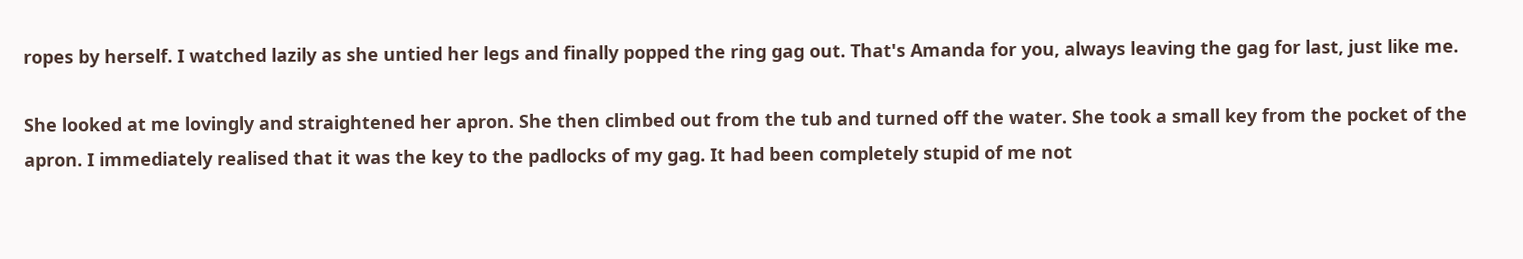ropes by herself. I watched lazily as she untied her legs and finally popped the ring gag out. That's Amanda for you, always leaving the gag for last, just like me.

She looked at me lovingly and straightened her apron. She then climbed out from the tub and turned off the water. She took a small key from the pocket of the apron. I immediately realised that it was the key to the padlocks of my gag. It had been completely stupid of me not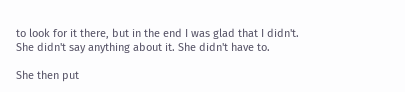to look for it there, but in the end I was glad that I didn't. She didn't say anything about it. She didn't have to.

She then put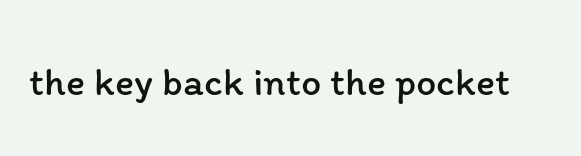the key back into the pocket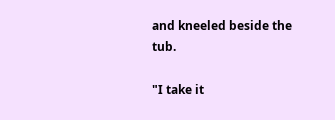and kneeled beside the tub.

"I take it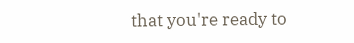that you're ready to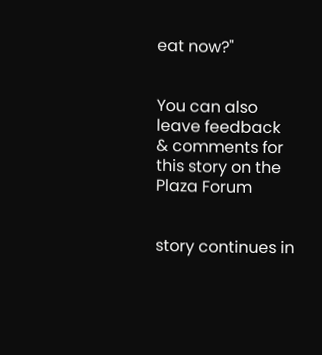eat now?"


You can also leave feedback & comments for this story on the Plaza Forum


story continues in